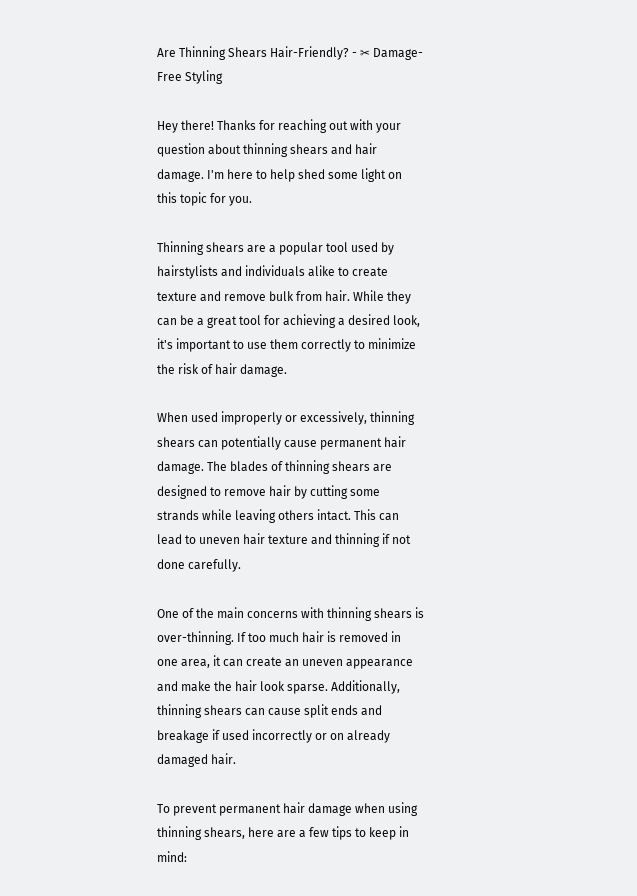Are Thinning Shears Hair-Friendly? - ✂ Damage-Free Styling

Hey there! Thanks for reaching out with your question about thinning shears and hair damage. I'm here to help shed some light on this topic for you.

Thinning shears are a popular tool used by hairstylists and individuals alike to create texture and remove bulk from hair. While they can be a great tool for achieving a desired look, it's important to use them correctly to minimize the risk of hair damage.

When used improperly or excessively, thinning shears can potentially cause permanent hair damage. The blades of thinning shears are designed to remove hair by cutting some strands while leaving others intact. This can lead to uneven hair texture and thinning if not done carefully.

One of the main concerns with thinning shears is over-thinning. If too much hair is removed in one area, it can create an uneven appearance and make the hair look sparse. Additionally, thinning shears can cause split ends and breakage if used incorrectly or on already damaged hair.

To prevent permanent hair damage when using thinning shears, here are a few tips to keep in mind: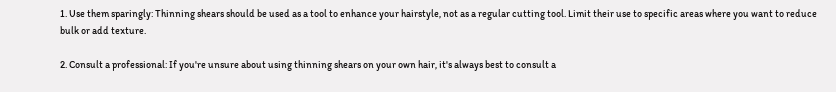1. Use them sparingly: Thinning shears should be used as a tool to enhance your hairstyle, not as a regular cutting tool. Limit their use to specific areas where you want to reduce bulk or add texture.

2. Consult a professional: If you're unsure about using thinning shears on your own hair, it's always best to consult a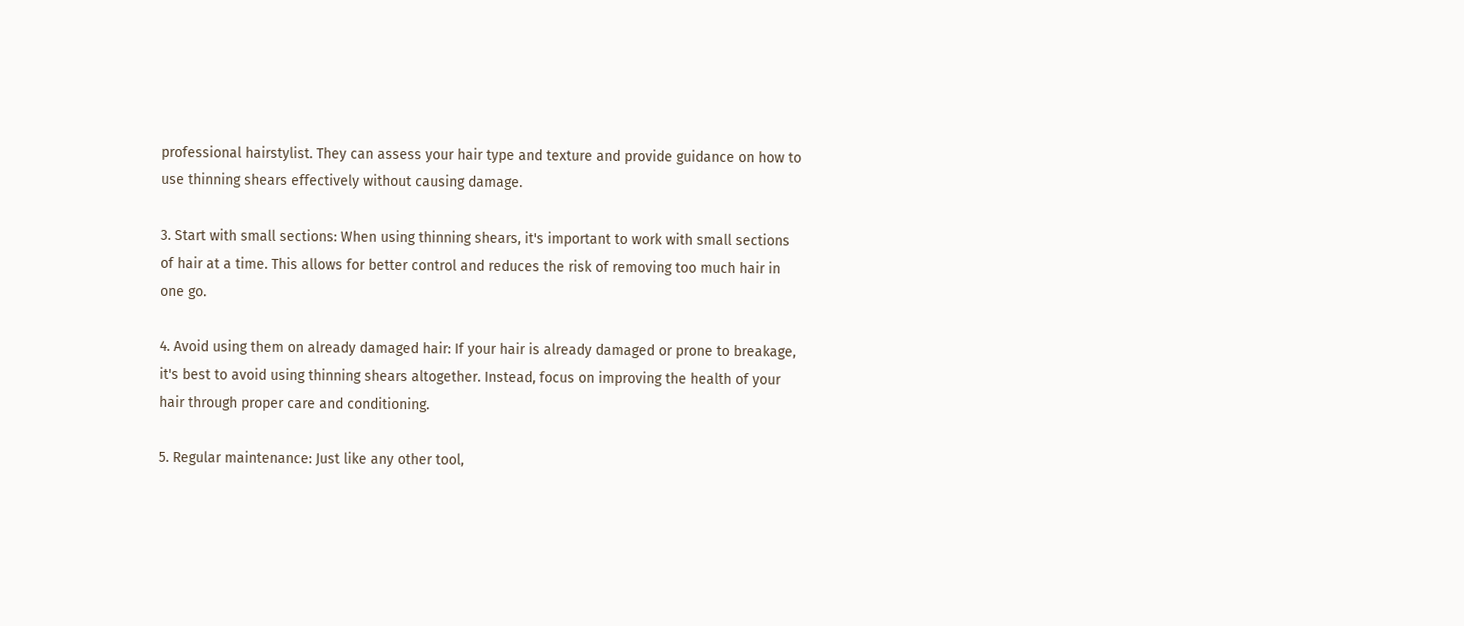professional hairstylist. They can assess your hair type and texture and provide guidance on how to use thinning shears effectively without causing damage.

3. Start with small sections: When using thinning shears, it's important to work with small sections of hair at a time. This allows for better control and reduces the risk of removing too much hair in one go.

4. Avoid using them on already damaged hair: If your hair is already damaged or prone to breakage, it's best to avoid using thinning shears altogether. Instead, focus on improving the health of your hair through proper care and conditioning.

5. Regular maintenance: Just like any other tool,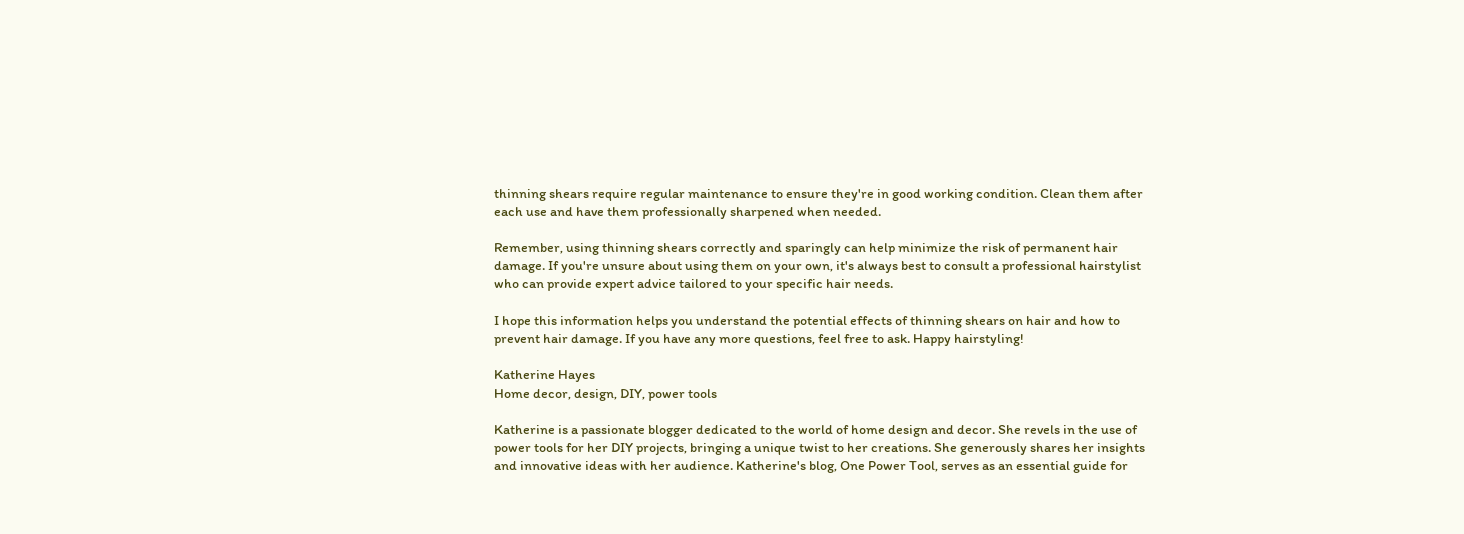thinning shears require regular maintenance to ensure they're in good working condition. Clean them after each use and have them professionally sharpened when needed.

Remember, using thinning shears correctly and sparingly can help minimize the risk of permanent hair damage. If you're unsure about using them on your own, it's always best to consult a professional hairstylist who can provide expert advice tailored to your specific hair needs.

I hope this information helps you understand the potential effects of thinning shears on hair and how to prevent hair damage. If you have any more questions, feel free to ask. Happy hairstyling!

Katherine Hayes
Home decor, design, DIY, power tools

Katherine is a passionate blogger dedicated to the world of home design and decor. She revels in the use of power tools for her DIY projects, bringing a unique twist to her creations. She generously shares her insights and innovative ideas with her audience. Katherine's blog, One Power Tool, serves as an essential guide for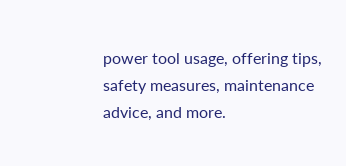power tool usage, offering tips, safety measures, maintenance advice, and more.